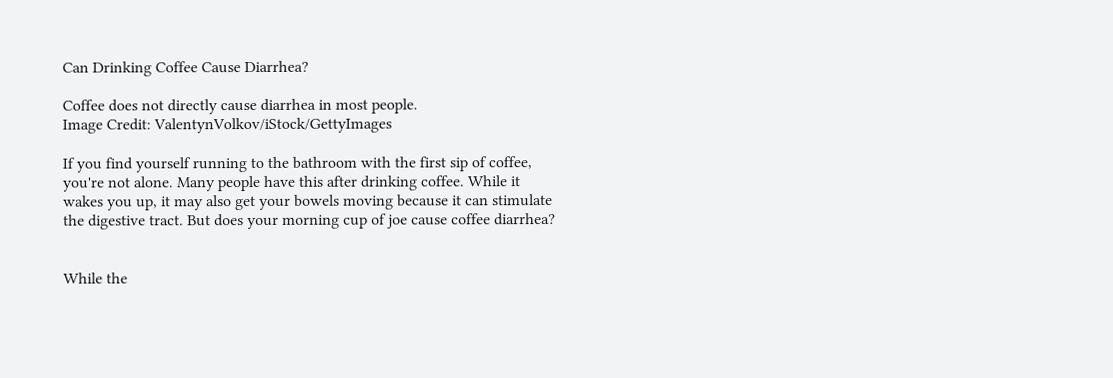Can Drinking Coffee Cause Diarrhea?

Coffee does not directly cause diarrhea in most people.
Image Credit: ValentynVolkov/iStock/GettyImages

If you find yourself running to the bathroom with the first sip of coffee, you're not alone. Many people have this after drinking coffee. While it wakes you up, it may also get your bowels moving because it can stimulate the digestive tract. But does your morning cup of joe cause coffee diarrhea?


While the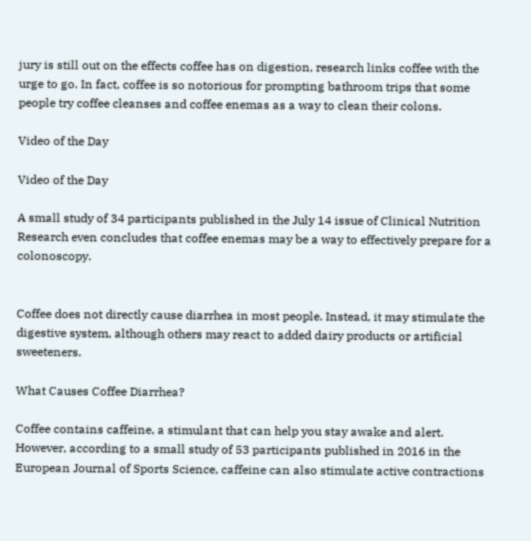jury is still out on the effects coffee has on digestion, research links coffee with the urge to go. In fact, coffee is so notorious for prompting bathroom trips that some people try coffee cleanses and coffee enemas as a way to clean their colons.

Video of the Day

Video of the Day

A small study of 34 participants published in the July 14 issue of Clinical Nutrition Research even concludes that coffee enemas may be a way to effectively prepare for a colonoscopy.


Coffee does not directly cause diarrhea in most people. Instead, it may stimulate the digestive system, although others may react to added dairy products or artificial sweeteners.

What Causes Coffee Diarrhea?

Coffee contains caffeine, a stimulant that can help you stay awake and alert. However, according to a small study of 53 participants published in 2016 in the European Journal of Sports Science, caffeine can also stimulate active contractions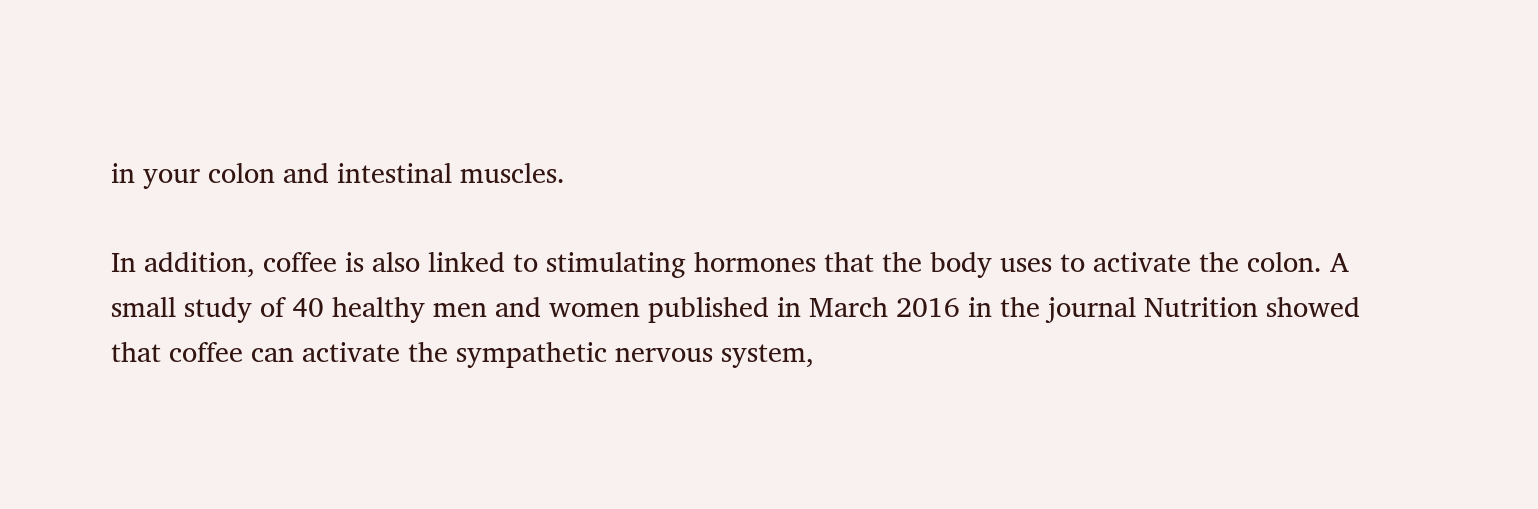in your colon and intestinal muscles.

In addition, coffee is also linked to stimulating hormones that the body uses to activate the colon. A small study of 40 healthy men and women published in March 2016 in the journal Nutrition showed that coffee can activate the sympathetic nervous system,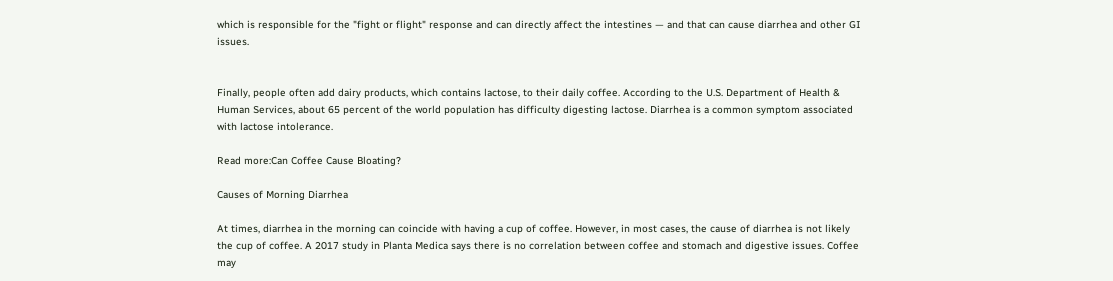which is responsible for the "fight or flight" response and can directly affect the intestines — and that can cause diarrhea and other GI issues.


Finally, people often add dairy products, which contains lactose, to their daily coffee. According to the U.S. Department of Health & Human Services, about 65 percent of the world population has difficulty digesting lactose. Diarrhea is a common symptom associated with lactose intolerance.

Read more:Can Coffee Cause Bloating?

Causes of Morning Diarrhea

At times, diarrhea in the morning can coincide with having a cup of coffee. However, in most cases, the cause of diarrhea is not likely the cup of coffee. A 2017 study in Planta Medica says there is no correlation between coffee and stomach and digestive issues. Coffee may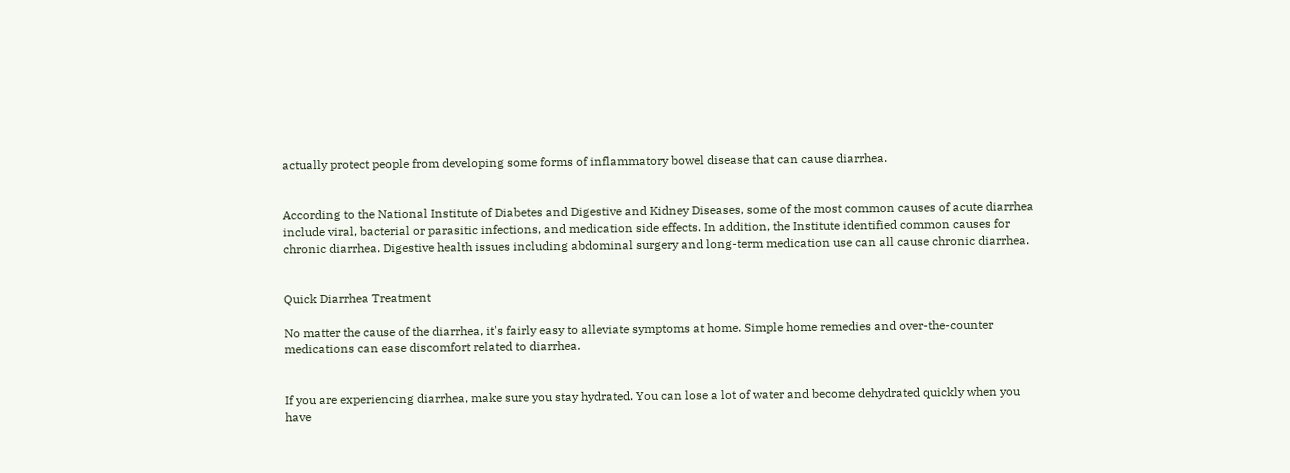actually protect people from developing some forms of inflammatory bowel disease that can cause diarrhea.


According to the National Institute of Diabetes and Digestive and Kidney Diseases, some of the most common causes of acute diarrhea include viral, bacterial or parasitic infections, and medication side effects. In addition, the Institute identified common causes for chronic diarrhea. Digestive health issues including abdominal surgery and long-term medication use can all cause chronic diarrhea.


Quick Diarrhea Treatment

No matter the cause of the diarrhea, it's fairly easy to alleviate symptoms at home. Simple home remedies and over-the-counter medications can ease discomfort related to diarrhea.


If you are experiencing diarrhea, make sure you stay hydrated. You can lose a lot of water and become dehydrated quickly when you have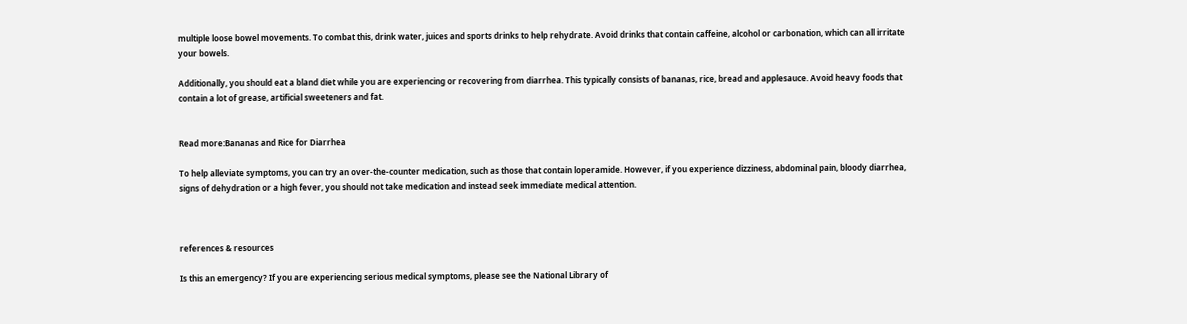multiple loose bowel movements. To combat this, drink water, juices and sports drinks to help rehydrate. Avoid drinks that contain caffeine, alcohol or carbonation, which can all irritate your bowels.

Additionally, you should eat a bland diet while you are experiencing or recovering from diarrhea. This typically consists of bananas, rice, bread and applesauce. Avoid heavy foods that contain a lot of grease, artificial sweeteners and fat.


Read more:Bananas and Rice for Diarrhea

To help alleviate symptoms, you can try an over-the-counter medication, such as those that contain loperamide. However, if you experience dizziness, abdominal pain, bloody diarrhea, signs of dehydration or a high fever, you should not take medication and instead seek immediate medical attention.



references & resources

Is this an emergency? If you are experiencing serious medical symptoms, please see the National Library of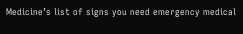Medicine’s list of signs you need emergency medical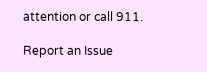attention or call 911.

Report an Issue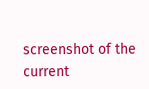screenshot of the current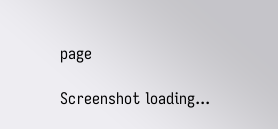page

Screenshot loading...